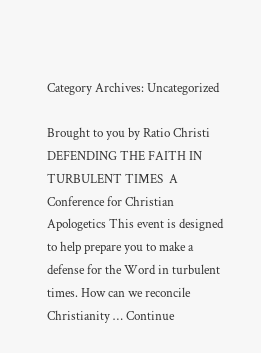Category Archives: Uncategorized

Brought to you by Ratio Christi DEFENDING THE FAITH IN TURBULENT TIMES  A Conference for Christian Apologetics This event is designed to help prepare you to make a defense for the Word in turbulent times. How can we reconcile Christianity … Continue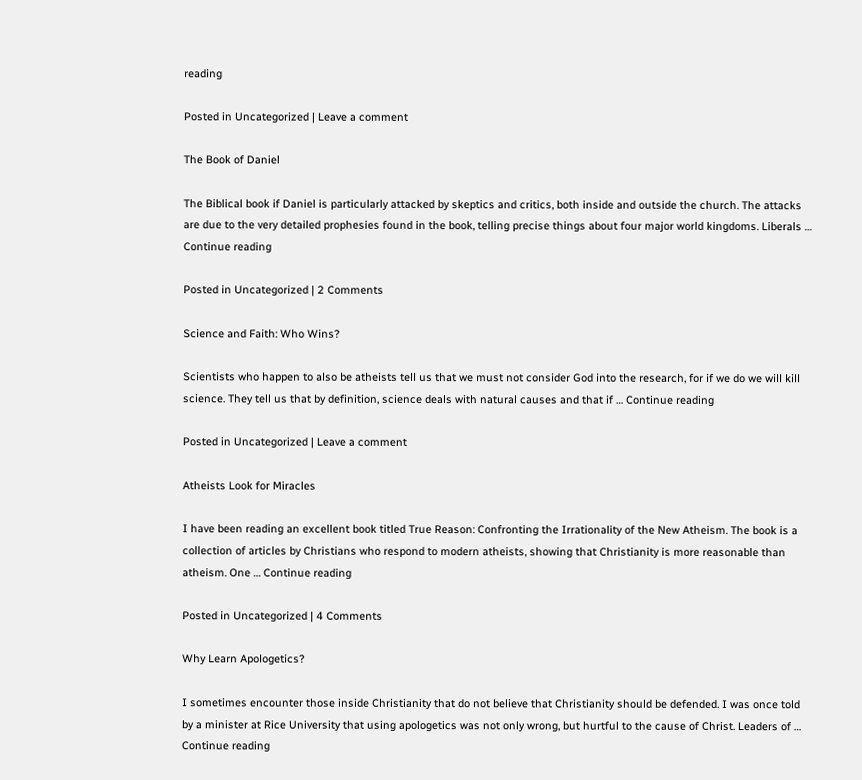reading

Posted in Uncategorized | Leave a comment

The Book of Daniel

The Biblical book if Daniel is particularly attacked by skeptics and critics, both inside and outside the church. The attacks are due to the very detailed prophesies found in the book, telling precise things about four major world kingdoms. Liberals … Continue reading

Posted in Uncategorized | 2 Comments

Science and Faith: Who Wins?

Scientists who happen to also be atheists tell us that we must not consider God into the research, for if we do we will kill science. They tell us that by definition, science deals with natural causes and that if … Continue reading

Posted in Uncategorized | Leave a comment

Atheists Look for Miracles

I have been reading an excellent book titled True Reason: Confronting the Irrationality of the New Atheism. The book is a collection of articles by Christians who respond to modern atheists, showing that Christianity is more reasonable than atheism. One … Continue reading

Posted in Uncategorized | 4 Comments

Why Learn Apologetics?

I sometimes encounter those inside Christianity that do not believe that Christianity should be defended. I was once told by a minister at Rice University that using apologetics was not only wrong, but hurtful to the cause of Christ. Leaders of … Continue reading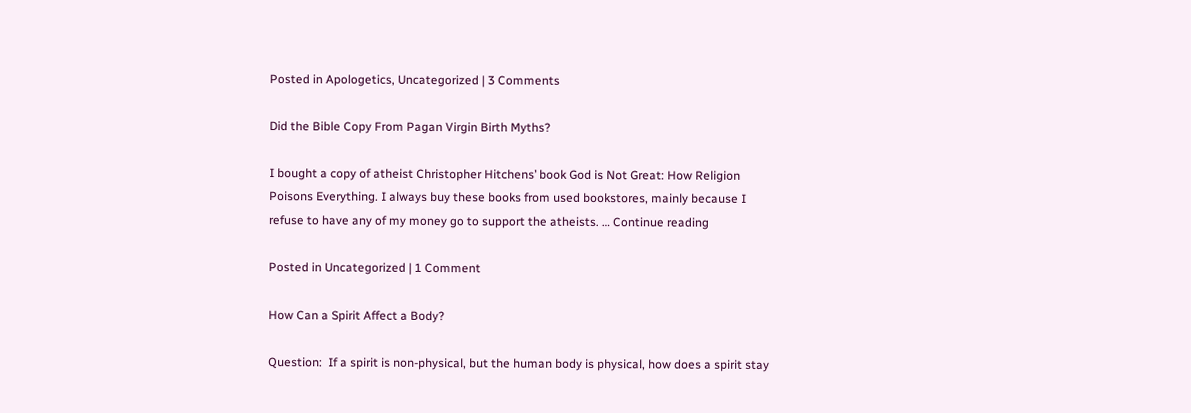Posted in Apologetics, Uncategorized | 3 Comments

Did the Bible Copy From Pagan Virgin Birth Myths?

I bought a copy of atheist Christopher Hitchens’ book God is Not Great: How Religion Poisons Everything. I always buy these books from used bookstores, mainly because I refuse to have any of my money go to support the atheists. … Continue reading

Posted in Uncategorized | 1 Comment

How Can a Spirit Affect a Body?

Question:  If a spirit is non-physical, but the human body is physical, how does a spirit stay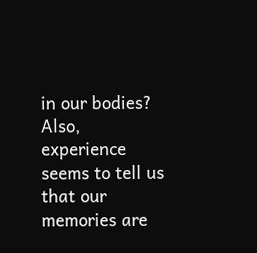in our bodies? Also, experience seems to tell us that our memories are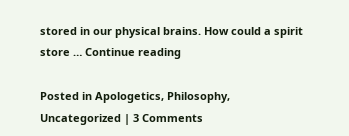stored in our physical brains. How could a spirit store … Continue reading

Posted in Apologetics, Philosophy, Uncategorized | 3 Comments